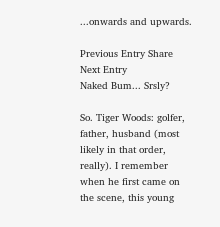...onwards and upwards.

Previous Entry Share Next Entry
Naked Bum... Srsly?

So. Tiger Woods: golfer, father, husband (most likely in that order, really). I remember when he first came on the scene, this young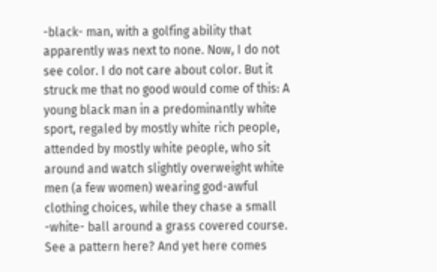-black- man, with a golfing ability that apparently was next to none. Now, I do not see color. I do not care about color. But it struck me that no good would come of this: A young black man in a predominantly white sport, regaled by mostly white rich people, attended by mostly white people, who sit around and watch slightly overweight white men (a few women) wearing god-awful clothing choices, while they chase a small -white- ball around a grass covered course. See a pattern here? And yet here comes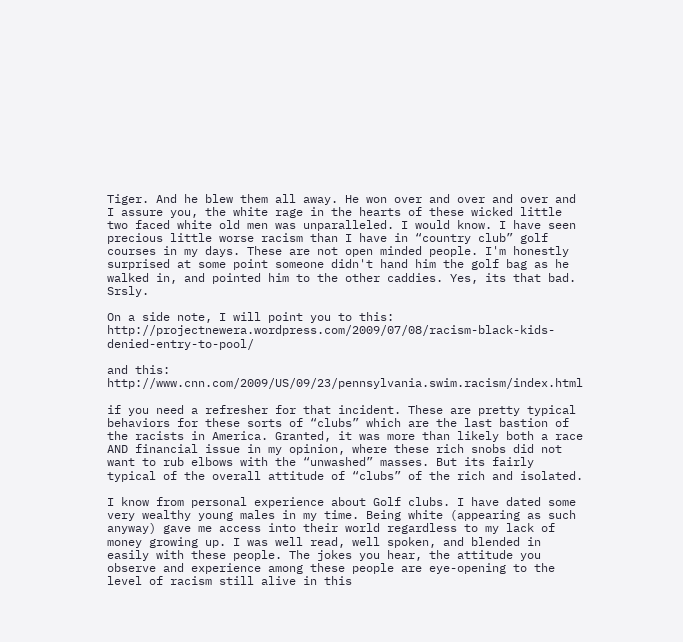Tiger. And he blew them all away. He won over and over and over and I assure you, the white rage in the hearts of these wicked little two faced white old men was unparalleled. I would know. I have seen precious little worse racism than I have in “country club” golf courses in my days. These are not open minded people. I'm honestly surprised at some point someone didn't hand him the golf bag as he walked in, and pointed him to the other caddies. Yes, its that bad. Srsly.

On a side note, I will point you to this: http://projectnewera.wordpress.com/2009/07/08/racism-black-kids-denied-entry-to-pool/

and this: http://www.cnn.com/2009/US/09/23/pennsylvania.swim.racism/index.html

if you need a refresher for that incident. These are pretty typical behaviors for these sorts of “clubs” which are the last bastion of the racists in America. Granted, it was more than likely both a race AND financial issue in my opinion, where these rich snobs did not want to rub elbows with the “unwashed” masses. But its fairly typical of the overall attitude of “clubs” of the rich and isolated.

I know from personal experience about Golf clubs. I have dated some very wealthy young males in my time. Being white (appearing as such anyway) gave me access into their world regardless to my lack of money growing up. I was well read, well spoken, and blended in easily with these people. The jokes you hear, the attitude you observe and experience among these people are eye-opening to the level of racism still alive in this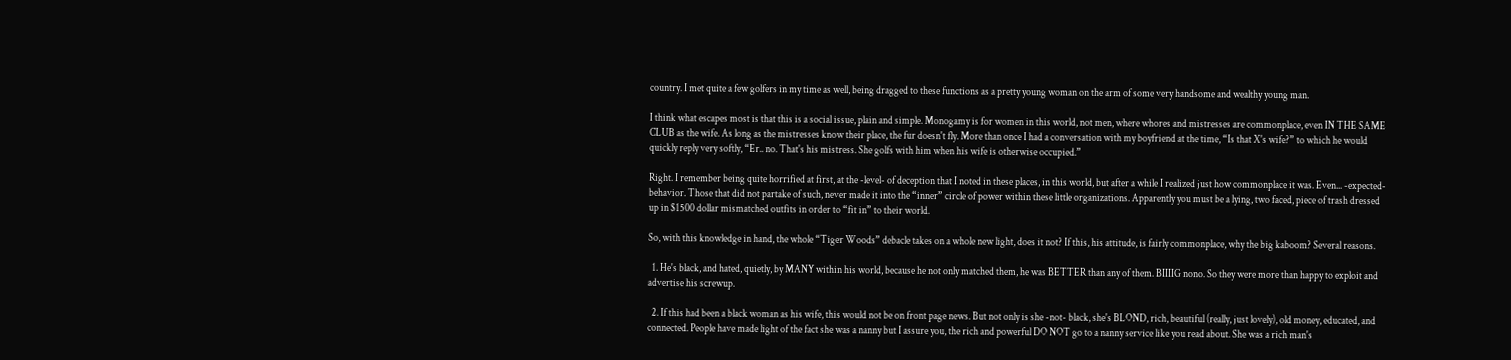country. I met quite a few golfers in my time as well, being dragged to these functions as a pretty young woman on the arm of some very handsome and wealthy young man.

I think what escapes most is that this is a social issue, plain and simple. Monogamy is for women in this world, not men, where whores and mistresses are commonplace, even IN THE SAME CLUB as the wife. As long as the mistresses know their place, the fur doesn't fly. More than once I had a conversation with my boyfriend at the time, “Is that X's wife?” to which he would quickly reply very softly, “Er.. no. That's his mistress. She golfs with him when his wife is otherwise occupied.”

Right. I remember being quite horrified at first, at the -level- of deception that I noted in these places, in this world, but after a while I realized just how commonplace it was. Even... -expected- behavior. Those that did not partake of such, never made it into the “inner” circle of power within these little organizations. Apparently you must be a lying, two faced, piece of trash dressed up in $1500 dollar mismatched outfits in order to “fit in” to their world.

So, with this knowledge in hand, the whole “Tiger Woods” debacle takes on a whole new light, does it not? If this, his attitude, is fairly commonplace, why the big kaboom? Several reasons.

  1. He's black, and hated, quietly, by MANY within his world, because he not only matched them, he was BETTER than any of them. BIIIIG nono. So they were more than happy to exploit and advertise his screwup.

  2. If this had been a black woman as his wife, this would not be on front page news. But not only is she -not- black, she's BLOND, rich, beautiful (really, just lovely), old money, educated, and connected. People have made light of the fact she was a nanny but I assure you, the rich and powerful DO NOT go to a nanny service like you read about. She was a rich man's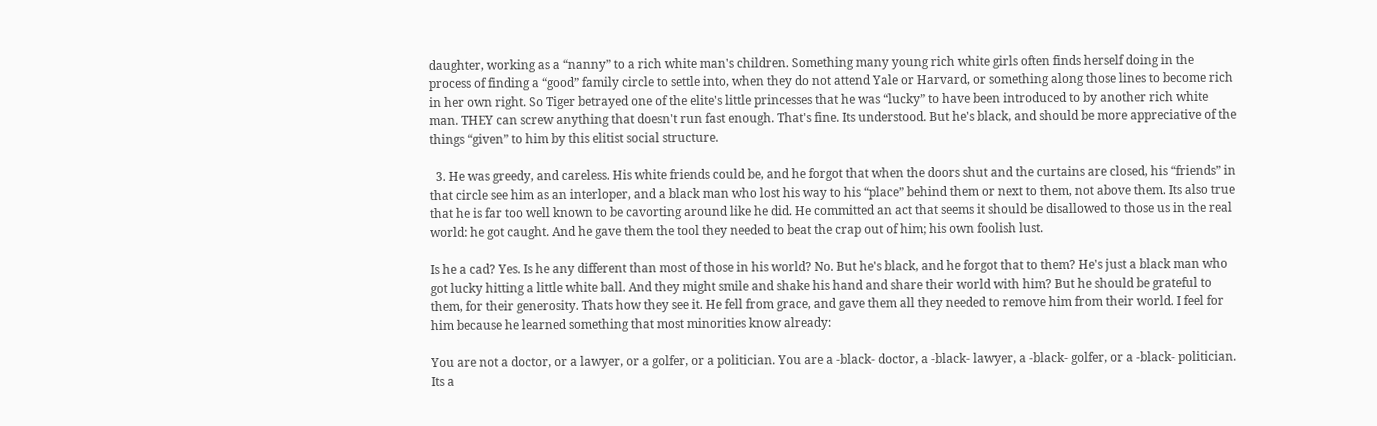daughter, working as a “nanny” to a rich white man's children. Something many young rich white girls often finds herself doing in the process of finding a “good” family circle to settle into, when they do not attend Yale or Harvard, or something along those lines to become rich in her own right. So Tiger betrayed one of the elite's little princesses that he was “lucky” to have been introduced to by another rich white man. THEY can screw anything that doesn't run fast enough. That's fine. Its understood. But he's black, and should be more appreciative of the things “given” to him by this elitist social structure.

  3. He was greedy, and careless. His white friends could be, and he forgot that when the doors shut and the curtains are closed, his “friends” in that circle see him as an interloper, and a black man who lost his way to his “place” behind them or next to them, not above them. Its also true that he is far too well known to be cavorting around like he did. He committed an act that seems it should be disallowed to those us in the real world: he got caught. And he gave them the tool they needed to beat the crap out of him; his own foolish lust.

Is he a cad? Yes. Is he any different than most of those in his world? No. But he's black, and he forgot that to them? He's just a black man who got lucky hitting a little white ball. And they might smile and shake his hand and share their world with him? But he should be grateful to them, for their generosity. Thats how they see it. He fell from grace, and gave them all they needed to remove him from their world. I feel for him because he learned something that most minorities know already:

You are not a doctor, or a lawyer, or a golfer, or a politician. You are a -black- doctor, a -black- lawyer, a -black- golfer, or a -black- politician. Its a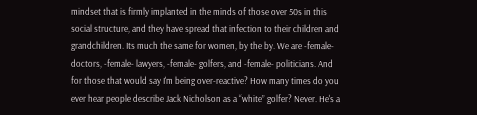mindset that is firmly implanted in the minds of those over 50s in this social structure, and they have spread that infection to their children and grandchildren. Its much the same for women, by the by. We are -female- doctors, -female- lawyers, -female- golfers, and -female- politicians. And for those that would say I'm being over-reactive? How many times do you ever hear people describe Jack Nicholson as a “white” golfer? Never. He's a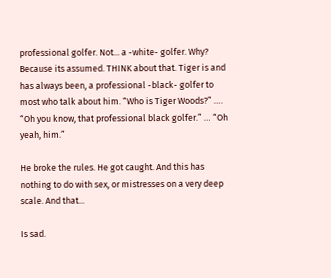professional golfer. Not... a -white- golfer. Why? Because its assumed. THINK about that. Tiger is and has always been, a professional -black- golfer to most who talk about him. “Who is Tiger Woods?” …. “Oh you know, that professional black golfer.” … “Oh yeah, him.”

He broke the rules. He got caught. And this has nothing to do with sex, or mistresses on a very deep scale. And that...

Is sad.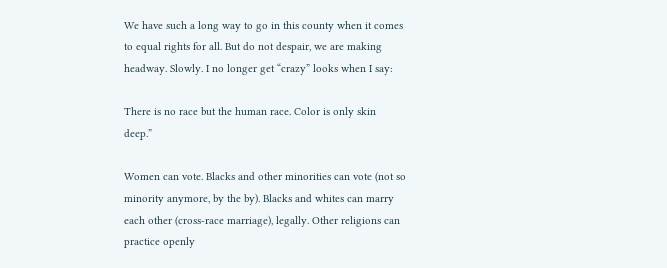We have such a long way to go in this county when it comes to equal rights for all. But do not despair, we are making headway. Slowly. I no longer get “crazy” looks when I say:

There is no race but the human race. Color is only skin deep.”

Women can vote. Blacks and other minorities can vote (not so minority anymore, by the by). Blacks and whites can marry each other (cross-race marriage), legally. Other religions can practice openly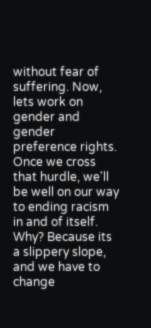without fear of suffering. Now, lets work on gender and gender preference rights. Once we cross that hurdle, we'll be well on our way to ending racism in and of itself. Why? Because its a slippery slope, and we have to change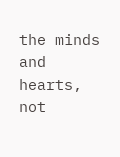the minds and hearts, not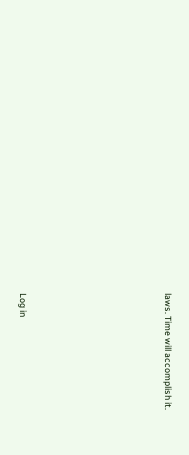laws. Time will accomplish it.







Log in